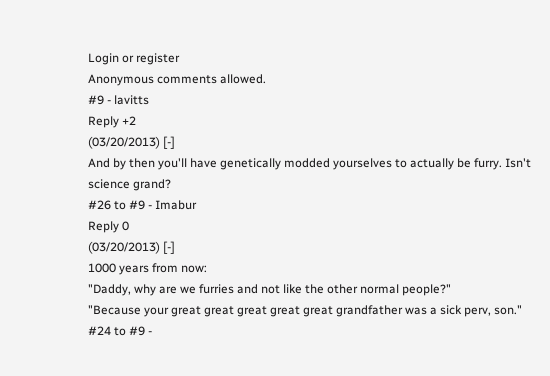Login or register
Anonymous comments allowed.
#9 - lavitts
Reply +2
(03/20/2013) [-]
And by then you'll have genetically modded yourselves to actually be furry. Isn't science grand?
#26 to #9 - Imabur
Reply 0
(03/20/2013) [-]
1000 years from now:
"Daddy, why are we furries and not like the other normal people?"
"Because your great great great great great grandfather was a sick perv, son."
#24 to #9 -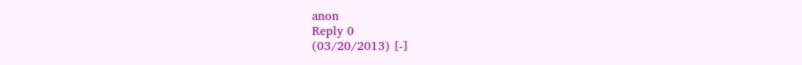anon
Reply 0
(03/20/2013) [-]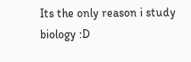Its the only reason i study biology :D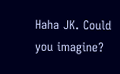Haha JK. Could you imagine?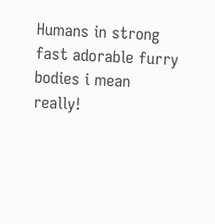Humans in strong fast adorable furry bodies i mean really!